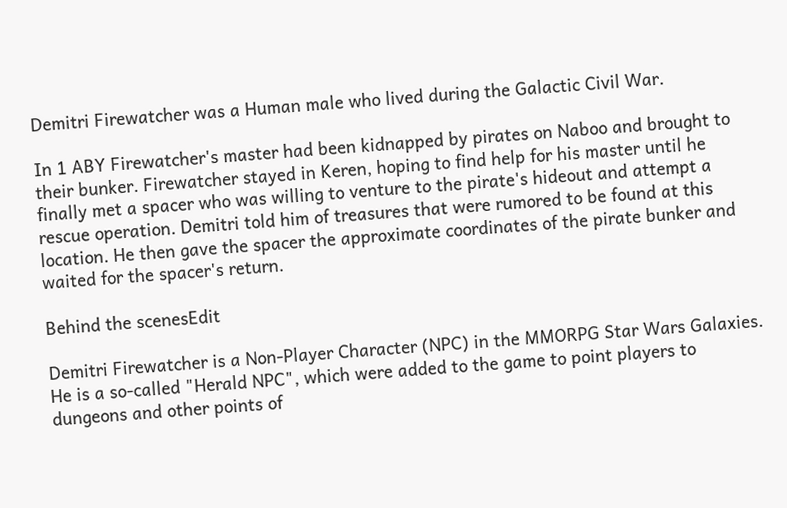Demitri Firewatcher was a Human male who lived during the Galactic Civil War.

In 1 ABY Firewatcher's master had been kidnapped by pirates on Naboo and brought to their bunker. Firewatcher stayed in Keren, hoping to find help for his master until he finally met a spacer who was willing to venture to the pirate's hideout and attempt a rescue operation. Demitri told him of treasures that were rumored to be found at this location. He then gave the spacer the approximate coordinates of the pirate bunker and waited for the spacer's return.

Behind the scenesEdit

Demitri Firewatcher is a Non-Player Character (NPC) in the MMORPG Star Wars Galaxies. He is a so-called "Herald NPC", which were added to the game to point players to dungeons and other points of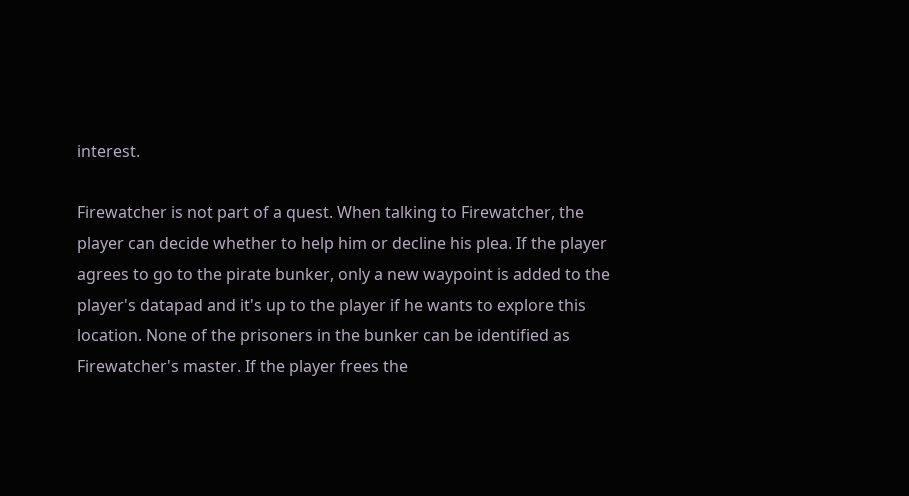interest.

Firewatcher is not part of a quest. When talking to Firewatcher, the player can decide whether to help him or decline his plea. If the player agrees to go to the pirate bunker, only a new waypoint is added to the player's datapad and it's up to the player if he wants to explore this location. None of the prisoners in the bunker can be identified as Firewatcher's master. If the player frees the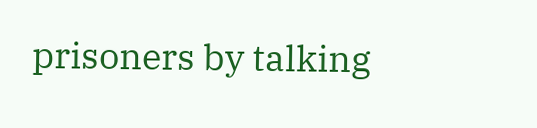prisoners by talking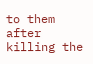to them after killing the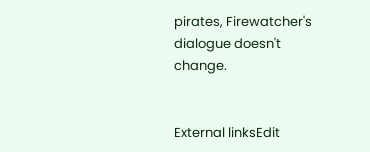pirates, Firewatcher's dialogue doesn't change.


External linksEdit